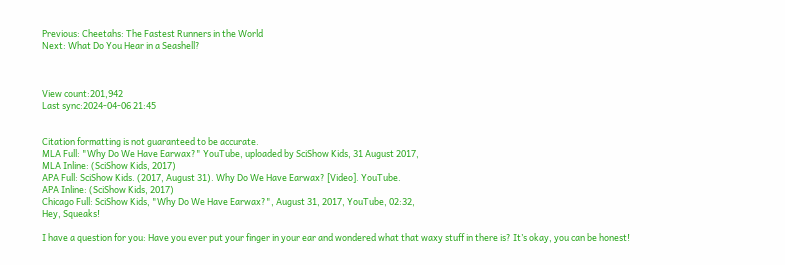Previous: Cheetahs: The Fastest Runners in the World
Next: What Do You Hear in a Seashell?



View count:201,942
Last sync:2024-04-06 21:45


Citation formatting is not guaranteed to be accurate.
MLA Full: "Why Do We Have Earwax?" YouTube, uploaded by SciShow Kids, 31 August 2017,
MLA Inline: (SciShow Kids, 2017)
APA Full: SciShow Kids. (2017, August 31). Why Do We Have Earwax? [Video]. YouTube.
APA Inline: (SciShow Kids, 2017)
Chicago Full: SciShow Kids, "Why Do We Have Earwax?", August 31, 2017, YouTube, 02:32,
Hey, Squeaks!

I have a question for you: Have you ever put your finger in your ear and wondered what that waxy stuff in there is? It’s okay, you can be honest!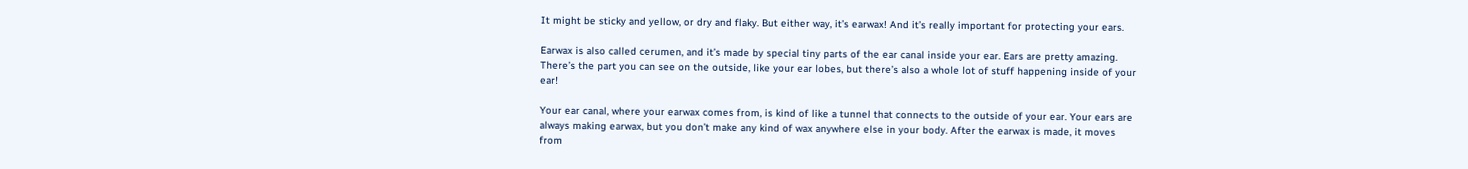It might be sticky and yellow, or dry and flaky. But either way, it’s earwax! And it’s really important for protecting your ears.

Earwax is also called cerumen, and it’s made by special tiny parts of the ear canal inside your ear. Ears are pretty amazing. There’s the part you can see on the outside, like your ear lobes, but there’s also a whole lot of stuff happening inside of your ear!

Your ear canal, where your earwax comes from, is kind of like a tunnel that connects to the outside of your ear. Your ears are always making earwax, but you don’t make any kind of wax anywhere else in your body. After the earwax is made, it moves from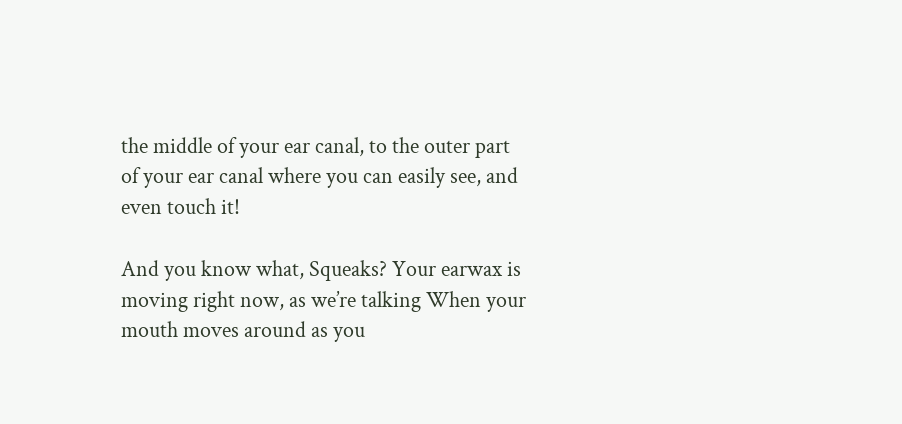the middle of your ear canal, to the outer part of your ear canal where you can easily see, and even touch it!

And you know what, Squeaks? Your earwax is moving right now, as we’re talking When your mouth moves around as you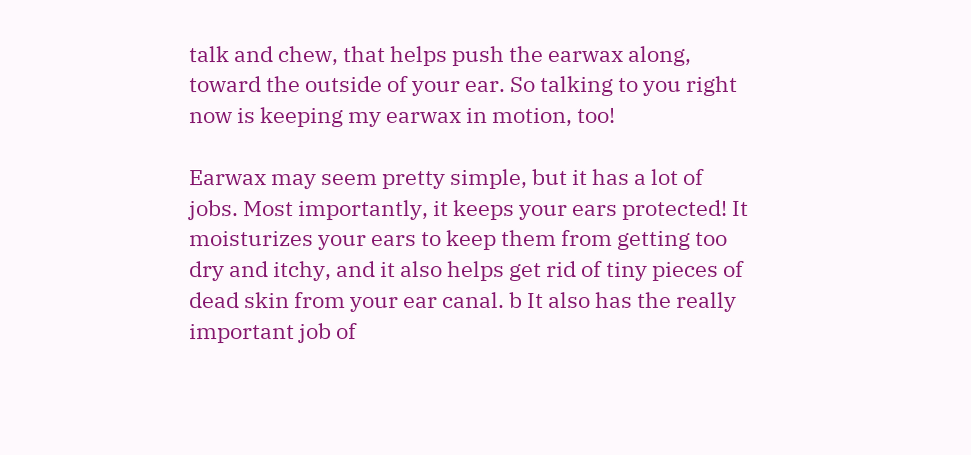talk and chew, that helps push the earwax along, toward the outside of your ear. So talking to you right now is keeping my earwax in motion, too!

Earwax may seem pretty simple, but it has a lot of jobs. Most importantly, it keeps your ears protected! It moisturizes your ears to keep them from getting too dry and itchy, and it also helps get rid of tiny pieces of dead skin from your ear canal. b It also has the really important job of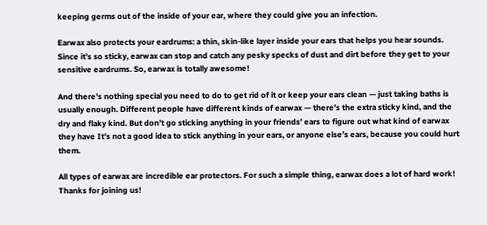keeping germs out of the inside of your ear, where they could give you an infection.

Earwax also protects your eardrums: a thin, skin-like layer inside your ears that helps you hear sounds. Since it’s so sticky, earwax can stop and catch any pesky specks of dust and dirt before they get to your sensitive eardrums. So, earwax is totally awesome!

And there’s nothing special you need to do to get rid of it or keep your ears clean — just taking baths is usually enough. Different people have different kinds of earwax — there’s the extra sticky kind, and the dry and flaky kind. But don’t go sticking anything in your friends’ ears to figure out what kind of earwax they have It’s not a good idea to stick anything in your ears, or anyone else’s ears, because you could hurt them.

All types of earwax are incredible ear protectors. For such a simple thing, earwax does a lot of hard work! Thanks for joining us!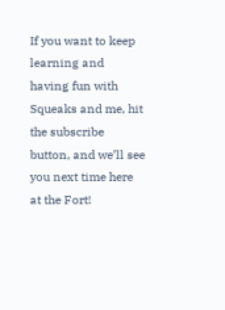If you want to keep learning and having fun with Squeaks and me, hit the subscribe button, and we’ll see you next time here at the Fort!